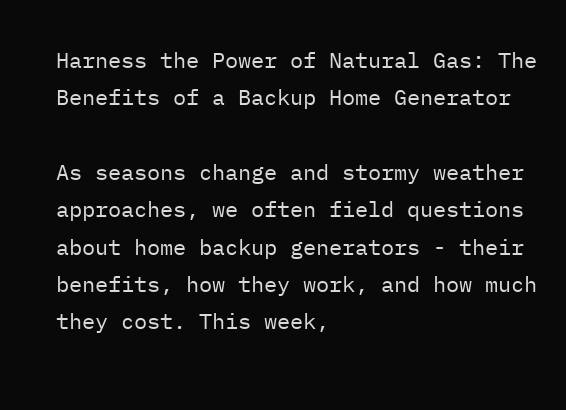Harness the Power of Natural Gas: The Benefits of a Backup Home Generator

As seasons change and stormy weather approaches, we often field questions about home backup generators - their benefits, how they work, and how much they cost. This week,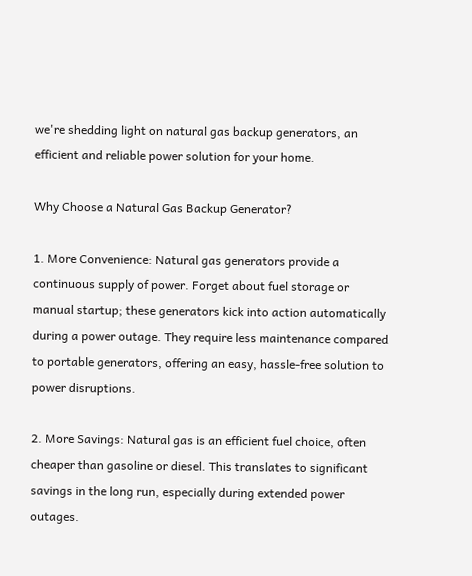we're shedding light on natural gas backup generators, an efficient and reliable power solution for your home.

Why Choose a Natural Gas Backup Generator?

1. More Convenience: Natural gas generators provide a continuous supply of power. Forget about fuel storage or manual startup; these generators kick into action automatically during a power outage. They require less maintenance compared to portable generators, offering an easy, hassle-free solution to power disruptions.

2. More Savings: Natural gas is an efficient fuel choice, often cheaper than gasoline or diesel. This translates to significant savings in the long run, especially during extended power outages.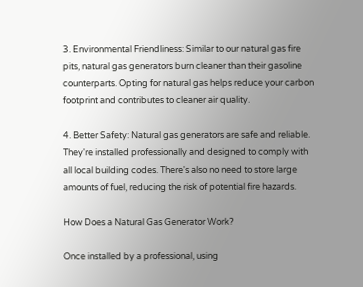3. Environmental Friendliness: Similar to our natural gas fire pits, natural gas generators burn cleaner than their gasoline counterparts. Opting for natural gas helps reduce your carbon footprint and contributes to cleaner air quality.

4. Better Safety: Natural gas generators are safe and reliable. They're installed professionally and designed to comply with all local building codes. There's also no need to store large amounts of fuel, reducing the risk of potential fire hazards.

How Does a Natural Gas Generator Work?

Once installed by a professional, using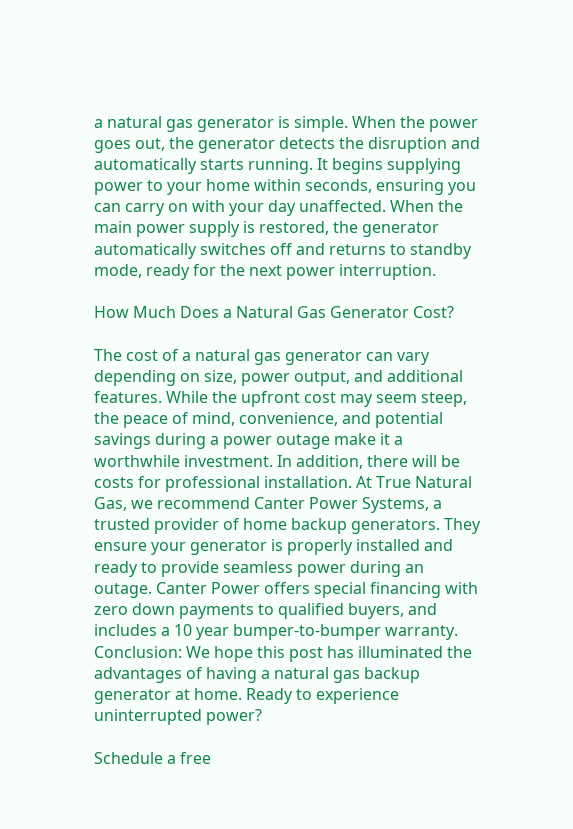a natural gas generator is simple. When the power goes out, the generator detects the disruption and automatically starts running. It begins supplying power to your home within seconds, ensuring you can carry on with your day unaffected. When the main power supply is restored, the generator automatically switches off and returns to standby mode, ready for the next power interruption.

How Much Does a Natural Gas Generator Cost?

The cost of a natural gas generator can vary depending on size, power output, and additional features. While the upfront cost may seem steep, the peace of mind, convenience, and potential savings during a power outage make it a worthwhile investment. In addition, there will be costs for professional installation. At True Natural Gas, we recommend Canter Power Systems, a trusted provider of home backup generators. They ensure your generator is properly installed and ready to provide seamless power during an outage. Canter Power offers special financing with zero down payments to qualified buyers, and includes a 10 year bumper-to-bumper warranty. Conclusion: We hope this post has illuminated the advantages of having a natural gas backup generator at home. Ready to experience uninterrupted power?

Schedule a free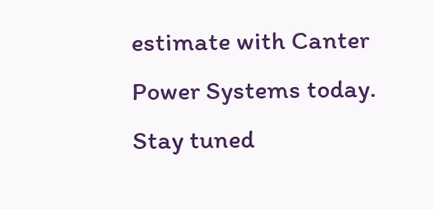estimate with Canter Power Systems today. Stay tuned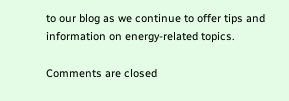to our blog as we continue to offer tips and information on energy-related topics.

Comments are closed